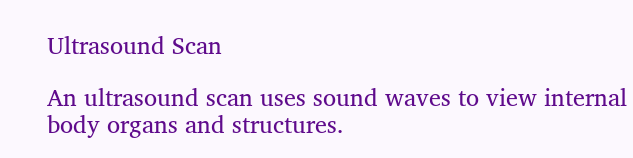Ultrasound Scan

An ultrasound scan uses sound waves to view internal body organs and structures.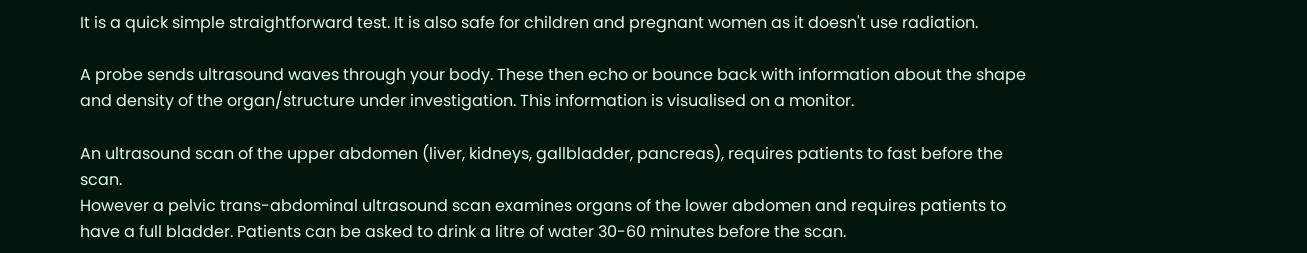It is a quick simple straightforward test. It is also safe for children and pregnant women as it doesn't use radiation.

A probe sends ultrasound waves through your body. These then echo or bounce back with information about the shape and density of the organ/structure under investigation. This information is visualised on a monitor.

An ultrasound scan of the upper abdomen (liver, kidneys, gallbladder, pancreas), requires patients to fast before the scan.
However a pelvic trans-abdominal ultrasound scan examines organs of the lower abdomen and requires patients to have a full bladder. Patients can be asked to drink a litre of water 30-60 minutes before the scan.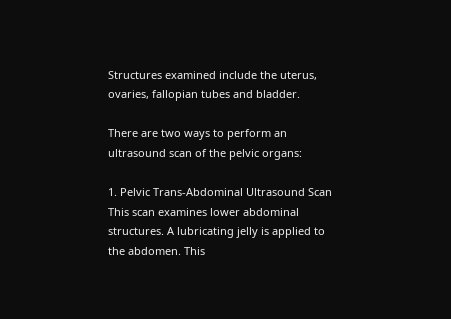Structures examined include the uterus, ovaries, fallopian tubes and bladder.

There are two ways to perform an ultrasound scan of the pelvic organs:

1. Pelvic Trans-Abdominal Ultrasound Scan
This scan examines lower abdominal structures. A lubricating jelly is applied to the abdomen. This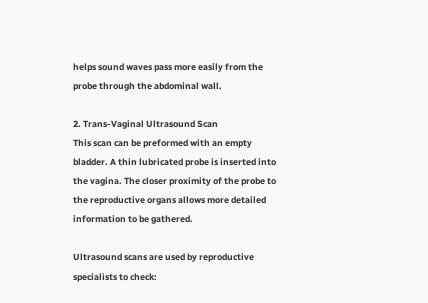helps sound waves pass more easily from the probe through the abdominal wall.

2. Trans-Vaginal Ultrasound Scan
This scan can be preformed with an empty bladder. A thin lubricated probe is inserted into the vagina. The closer proximity of the probe to the reproductive organs allows more detailed information to be gathered.

Ultrasound scans are used by reproductive specialists to check: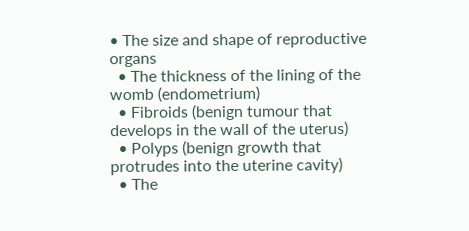• The size and shape of reproductive organs
  • The thickness of the lining of the womb (endometrium)
  • Fibroids (benign tumour that develops in the wall of the uterus)
  • Polyps (benign growth that protrudes into the uterine cavity)
  • The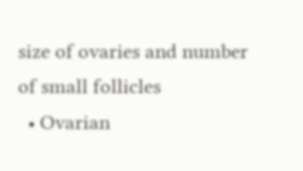size of ovaries and number of small follicles
  • Ovarian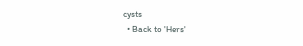cysts
  • Back to 'Hers'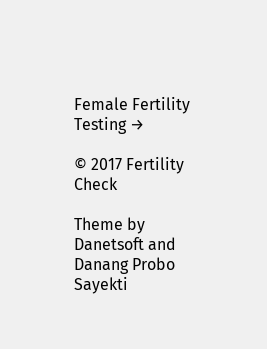Female Fertility Testing →

© 2017 Fertility Check

Theme by Danetsoft and Danang Probo Sayekti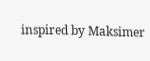inspired by Maksimer